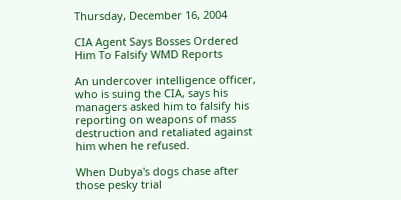Thursday, December 16, 2004

CIA Agent Says Bosses Ordered Him To Falsify WMD Reports

An undercover intelligence officer, who is suing the CIA, says his managers asked him to falsify his reporting on weapons of mass destruction and retaliated against him when he refused.

When Dubya's dogs chase after those pesky trial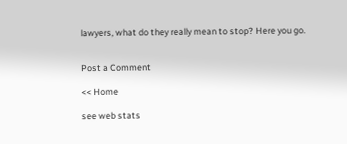lawyers, what do they really mean to stop? Here you go.


Post a Comment

<< Home

see web stats